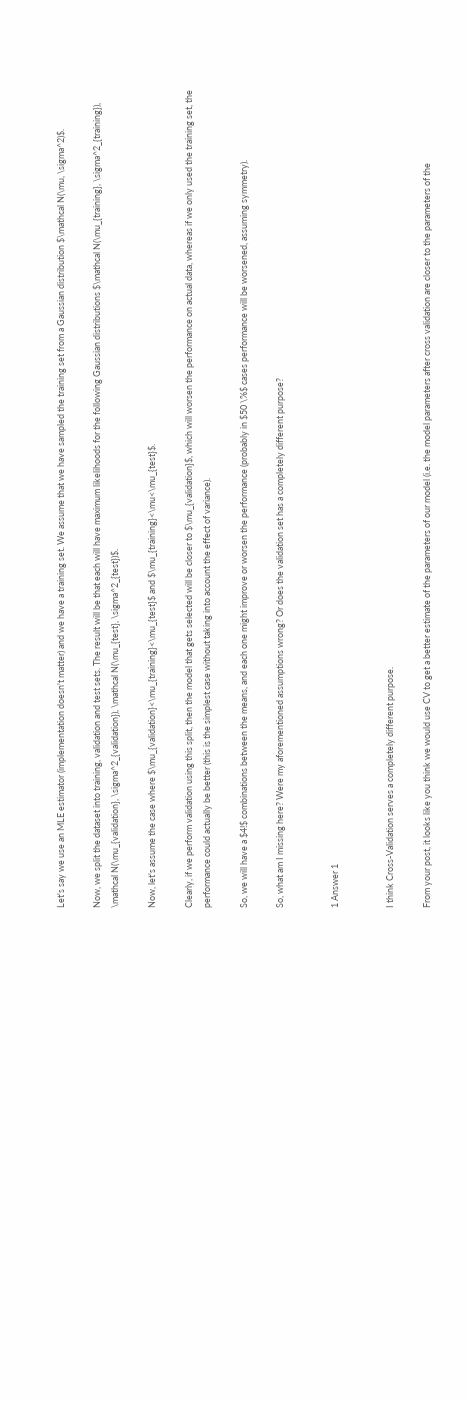Let's say we use an MLE estimator (implementation doesn't matter) and we have a training set. We assume that we have sampled the training set from a Gaussian distribution $\mathcal N(\mu, \sigma^2)$.

Now, we split the dataset into training, validation and test sets. The result will be that each will have maximum likelihoods for the following Gaussian distributions $\mathcal N(\mu_{training}, \sigma^2_{training}), \mathcal N(\mu_{validation}, \sigma^2_{validation}), \mathcal N(\mu_{test}, \sigma^2_{test})$.

Now, let's assume the case where $\mu_{validation}<\mu_{training}<\mu_{test}$ and $\mu_{training}<\mu<\mu_{test}$.

Clearly, if we perform validation using this split, then the model that gets selected will be closer to $\mu_{validation}$, which will worsen the performance on actual data, whereas if we only used the training set, the performance could actually be better (this is the simplest case without taking into account the effect of variance).

So, we will have a $4!$ combinations between the means, and each one might improve or worsen the performance (probably in $50 \%$ cases performance will be worsened, assuming symmetry).

So, what am I missing here? Were my aforementioned assumptions wrong? Or does the validation set has a completely different purpose?


1 Answer 1


I think Cross-Validation serves a completely different purpose.

From your post, it looks like you think we would use CV to get a better estimate of the parameters of our model (i.e. the model parameters after cross validation are closer to the parameters of the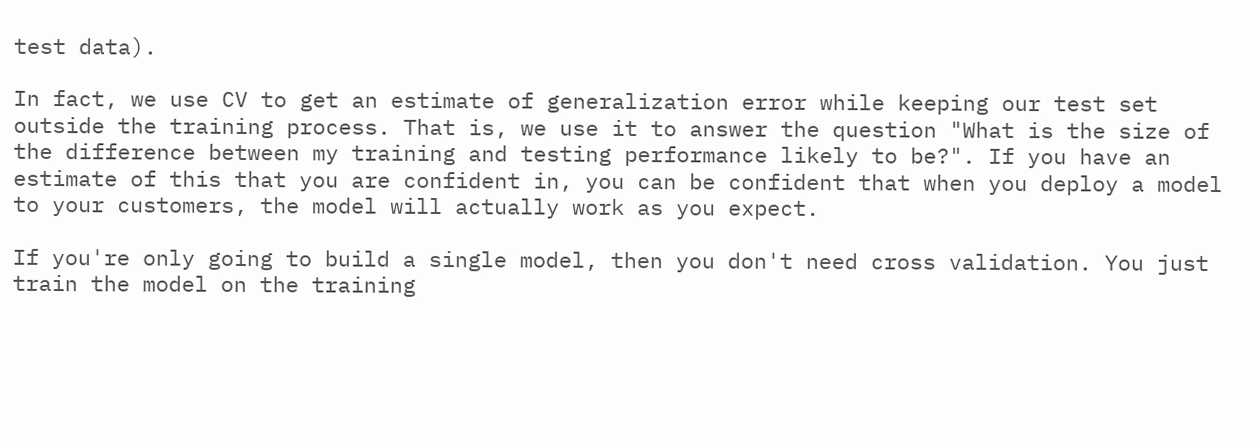test data).

In fact, we use CV to get an estimate of generalization error while keeping our test set outside the training process. That is, we use it to answer the question "What is the size of the difference between my training and testing performance likely to be?". If you have an estimate of this that you are confident in, you can be confident that when you deploy a model to your customers, the model will actually work as you expect.

If you're only going to build a single model, then you don't need cross validation. You just train the model on the training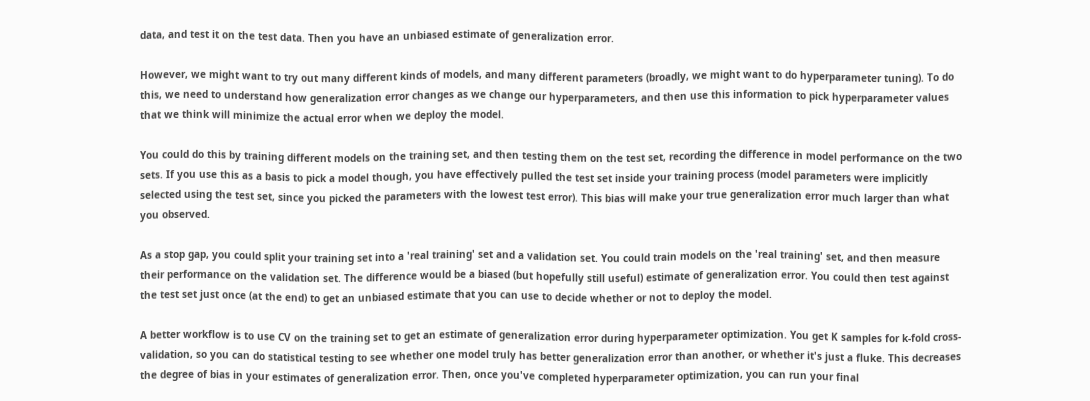data, and test it on the test data. Then you have an unbiased estimate of generalization error.

However, we might want to try out many different kinds of models, and many different parameters (broadly, we might want to do hyperparameter tuning). To do this, we need to understand how generalization error changes as we change our hyperparameters, and then use this information to pick hyperparameter values that we think will minimize the actual error when we deploy the model.

You could do this by training different models on the training set, and then testing them on the test set, recording the difference in model performance on the two sets. If you use this as a basis to pick a model though, you have effectively pulled the test set inside your training process (model parameters were implicitly selected using the test set, since you picked the parameters with the lowest test error). This bias will make your true generalization error much larger than what you observed.

As a stop gap, you could split your training set into a 'real training' set and a validation set. You could train models on the 'real training' set, and then measure their performance on the validation set. The difference would be a biased (but hopefully still useful) estimate of generalization error. You could then test against the test set just once (at the end) to get an unbiased estimate that you can use to decide whether or not to deploy the model.

A better workflow is to use CV on the training set to get an estimate of generalization error during hyperparameter optimization. You get K samples for k-fold cross-validation, so you can do statistical testing to see whether one model truly has better generalization error than another, or whether it's just a fluke. This decreases the degree of bias in your estimates of generalization error. Then, once you've completed hyperparameter optimization, you can run your final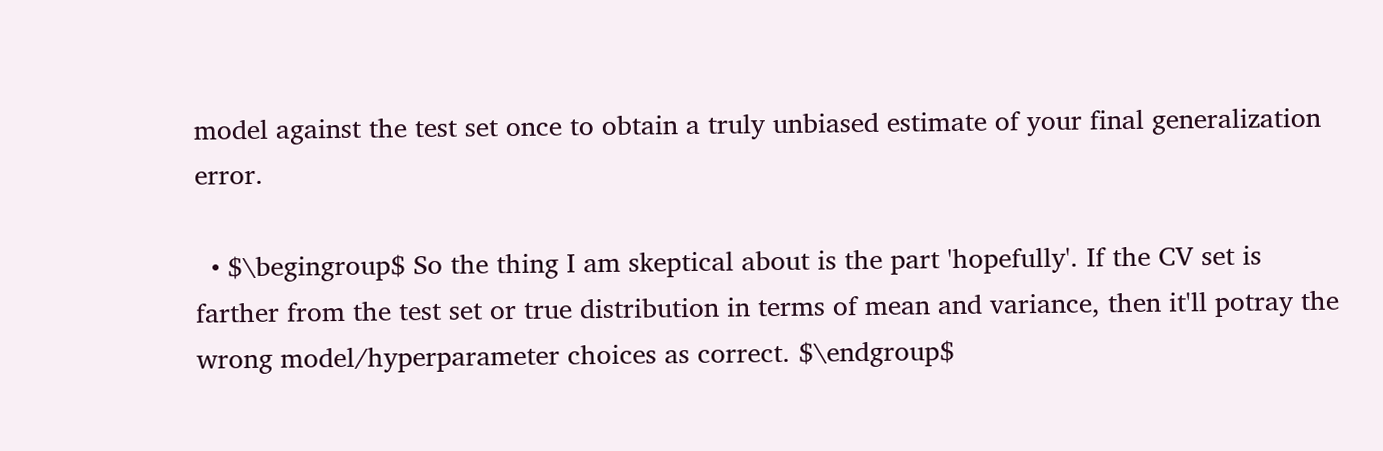model against the test set once to obtain a truly unbiased estimate of your final generalization error.

  • $\begingroup$ So the thing I am skeptical about is the part 'hopefully'. If the CV set is farther from the test set or true distribution in terms of mean and variance, then it'll potray the wrong model/hyperparameter choices as correct. $\endgroup$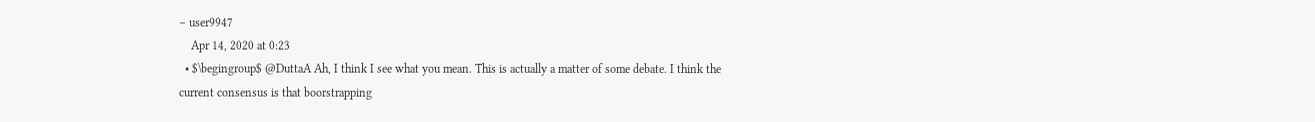– user9947
    Apr 14, 2020 at 0:23
  • $\begingroup$ @DuttaA Ah, I think I see what you mean. This is actually a matter of some debate. I think the current consensus is that boorstrapping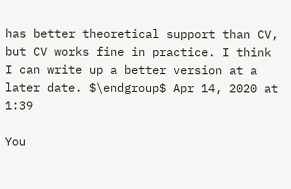has better theoretical support than CV, but CV works fine in practice. I think I can write up a better version at a later date. $\endgroup$ Apr 14, 2020 at 1:39

You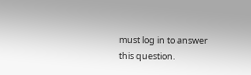must log in to answer this question.